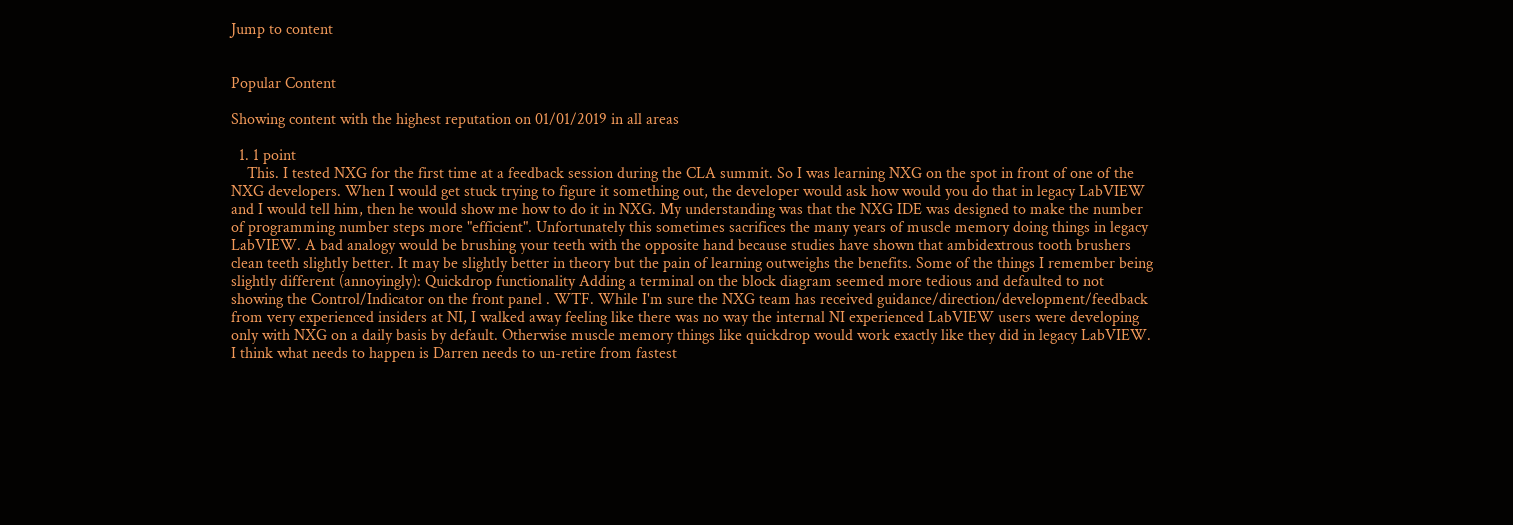Jump to content


Popular Content

Showing content with the highest reputation on 01/01/2019 in all areas

  1. 1 point
    This. I tested NXG for the first time at a feedback session during the CLA summit. So I was learning NXG on the spot in front of one of the NXG developers. When I would get stuck trying to figure it something out, the developer would ask how would you do that in legacy LabVIEW and I would tell him, then he would show me how to do it in NXG. My understanding was that the NXG IDE was designed to make the number of programming number steps more "efficient". Unfortunately this sometimes sacrifices the many years of muscle memory doing things in legacy LabVIEW. A bad analogy would be brushing your teeth with the opposite hand because studies have shown that ambidextrous tooth brushers clean teeth slightly better. It may be slightly better in theory but the pain of learning outweighs the benefits. Some of the things I remember being slightly different (annoyingly): Quickdrop functionality Adding a terminal on the block diagram seemed more tedious and defaulted to not showing the Control/Indicator on the front panel . WTF. While I'm sure the NXG team has received guidance/direction/development/feedback from very experienced insiders at NI, I walked away feeling like there was no way the internal NI experienced LabVIEW users were developing only with NXG on a daily basis by default. Otherwise muscle memory things like quickdrop would work exactly like they did in legacy LabVIEW. I think what needs to happen is Darren needs to un-retire from fastest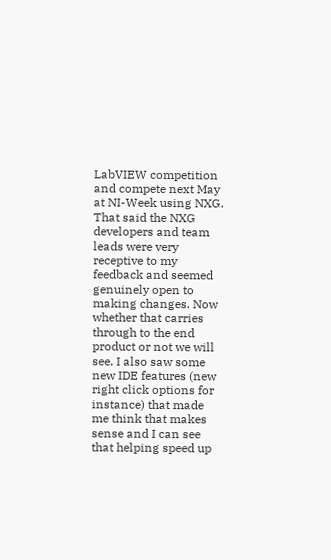LabVIEW competition and compete next May at NI-Week using NXG. That said the NXG developers and team leads were very receptive to my feedback and seemed genuinely open to making changes. Now whether that carries through to the end product or not we will see. I also saw some new IDE features (new right click options for instance) that made me think that makes sense and I can see that helping speed up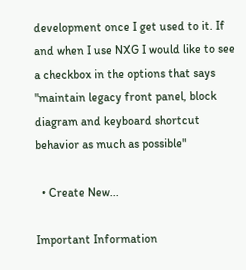development once I get used to it. If and when I use NXG I would like to see a checkbox in the options that says "maintain legacy front panel, block diagram and keyboard shortcut behavior as much as possible"

  • Create New...

Important Information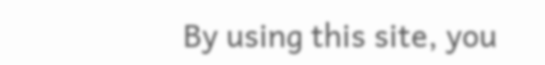By using this site, you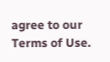agree to our Terms of Use.